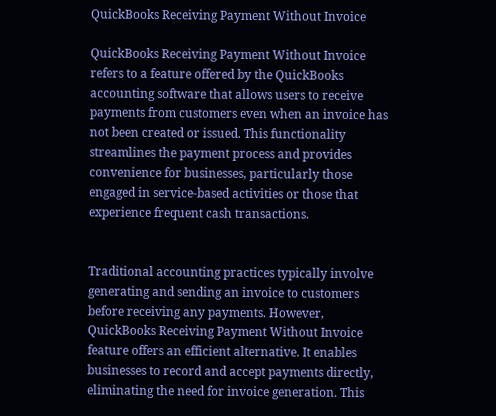QuickBooks Receiving Payment Without Invoice

QuickBooks Receiving Payment Without Invoice refers to a feature offered by the QuickBooks accounting software that allows users to receive payments from customers even when an invoice has not been created or issued. This functionality streamlines the payment process and provides convenience for businesses, particularly those engaged in service-based activities or those that experience frequent cash transactions.


Traditional accounting practices typically involve generating and sending an invoice to customers before receiving any payments. However, QuickBooks Receiving Payment Without Invoice feature offers an efficient alternative. It enables businesses to record and accept payments directly, eliminating the need for invoice generation. This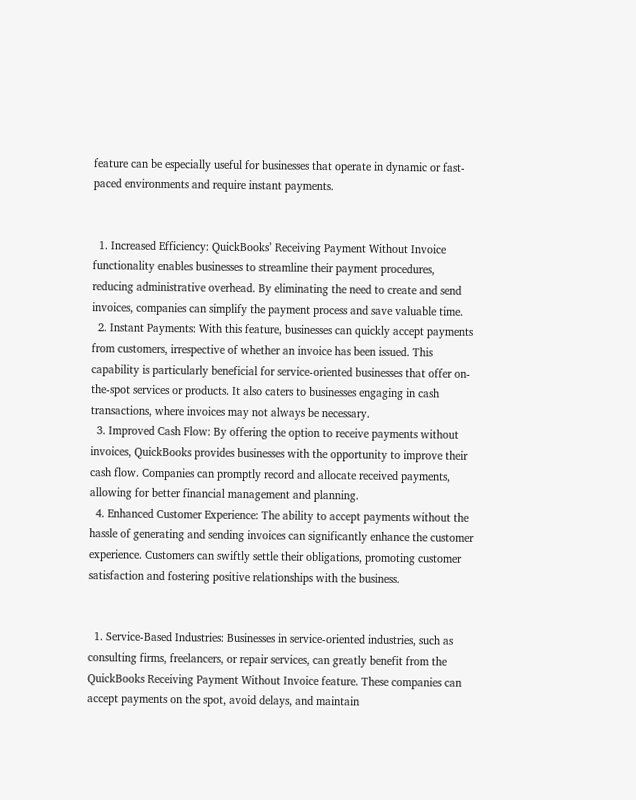feature can be especially useful for businesses that operate in dynamic or fast-paced environments and require instant payments.


  1. Increased Efficiency: QuickBooks’ Receiving Payment Without Invoice functionality enables businesses to streamline their payment procedures, reducing administrative overhead. By eliminating the need to create and send invoices, companies can simplify the payment process and save valuable time.
  2. Instant Payments: With this feature, businesses can quickly accept payments from customers, irrespective of whether an invoice has been issued. This capability is particularly beneficial for service-oriented businesses that offer on-the-spot services or products. It also caters to businesses engaging in cash transactions, where invoices may not always be necessary.
  3. Improved Cash Flow: By offering the option to receive payments without invoices, QuickBooks provides businesses with the opportunity to improve their cash flow. Companies can promptly record and allocate received payments, allowing for better financial management and planning.
  4. Enhanced Customer Experience: The ability to accept payments without the hassle of generating and sending invoices can significantly enhance the customer experience. Customers can swiftly settle their obligations, promoting customer satisfaction and fostering positive relationships with the business.


  1. Service-Based Industries: Businesses in service-oriented industries, such as consulting firms, freelancers, or repair services, can greatly benefit from the QuickBooks Receiving Payment Without Invoice feature. These companies can accept payments on the spot, avoid delays, and maintain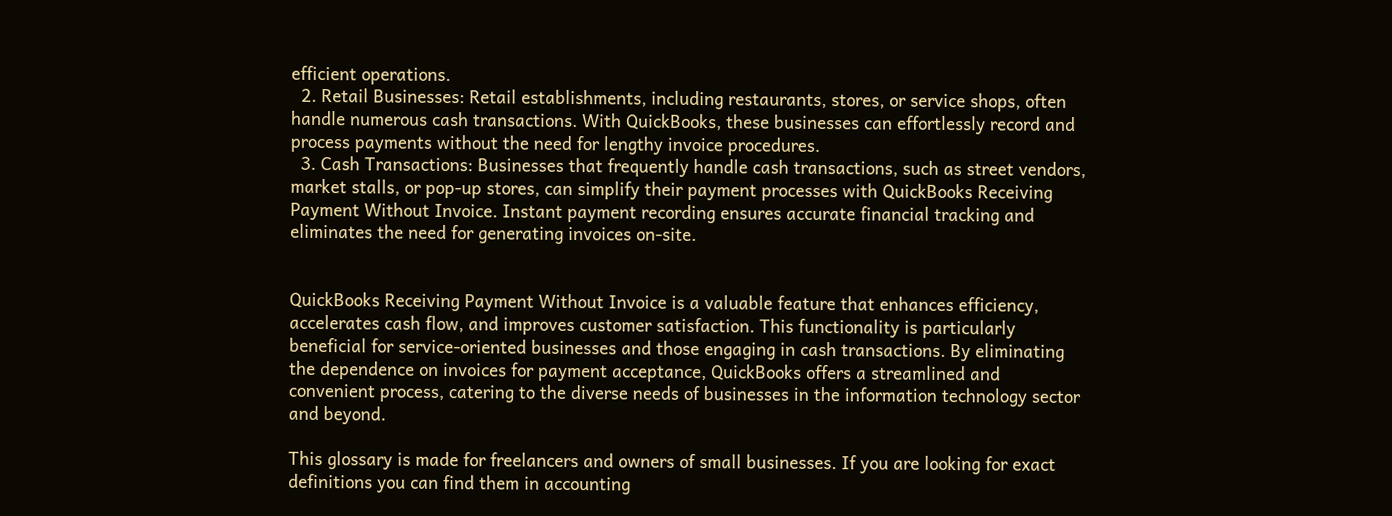efficient operations.
  2. Retail Businesses: Retail establishments, including restaurants, stores, or service shops, often handle numerous cash transactions. With QuickBooks, these businesses can effortlessly record and process payments without the need for lengthy invoice procedures.
  3. Cash Transactions: Businesses that frequently handle cash transactions, such as street vendors, market stalls, or pop-up stores, can simplify their payment processes with QuickBooks Receiving Payment Without Invoice. Instant payment recording ensures accurate financial tracking and eliminates the need for generating invoices on-site.


QuickBooks Receiving Payment Without Invoice is a valuable feature that enhances efficiency, accelerates cash flow, and improves customer satisfaction. This functionality is particularly beneficial for service-oriented businesses and those engaging in cash transactions. By eliminating the dependence on invoices for payment acceptance, QuickBooks offers a streamlined and convenient process, catering to the diverse needs of businesses in the information technology sector and beyond.

This glossary is made for freelancers and owners of small businesses. If you are looking for exact definitions you can find them in accounting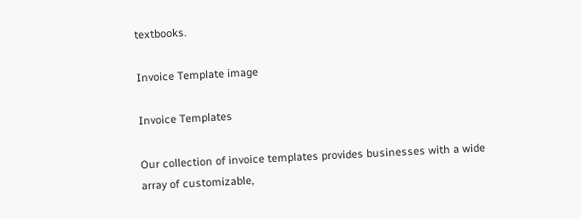textbooks.

Invoice Template image

Invoice Templates

Our collection of invoice templates provides businesses with a wide array of customizable,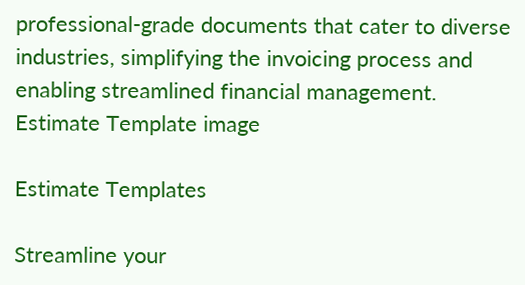professional-grade documents that cater to diverse industries, simplifying the invoicing process and enabling streamlined financial management.
Estimate Template image

Estimate Templates

Streamline your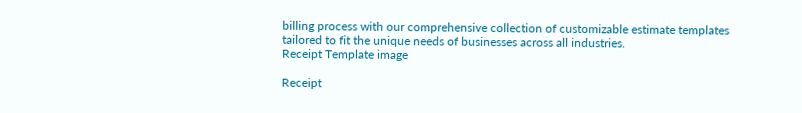billing process with our comprehensive collection of customizable estimate templates tailored to fit the unique needs of businesses across all industries.
Receipt Template image

Receipt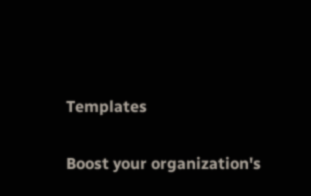Templates

Boost your organization's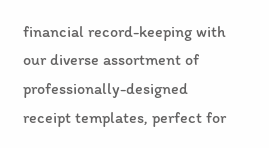financial record-keeping with our diverse assortment of professionally-designed receipt templates, perfect for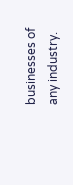businesses of any industry.